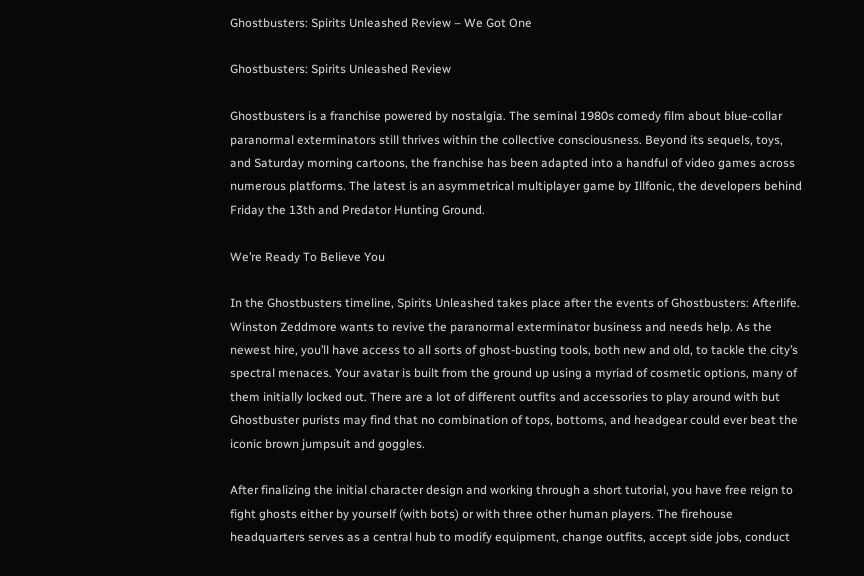Ghostbusters: Spirits Unleashed Review – We Got One

Ghostbusters: Spirits Unleashed Review

Ghostbusters is a franchise powered by nostalgia. The seminal 1980s comedy film about blue-collar paranormal exterminators still thrives within the collective consciousness. Beyond its sequels, toys, and Saturday morning cartoons, the franchise has been adapted into a handful of video games across numerous platforms. The latest is an asymmetrical multiplayer game by Illfonic, the developers behind Friday the 13th and Predator Hunting Ground.

We’re Ready To Believe You

In the Ghostbusters timeline, Spirits Unleashed takes place after the events of Ghostbusters: Afterlife. Winston Zeddmore wants to revive the paranormal exterminator business and needs help. As the newest hire, you’ll have access to all sorts of ghost-busting tools, both new and old, to tackle the city’s spectral menaces. Your avatar is built from the ground up using a myriad of cosmetic options, many of them initially locked out. There are a lot of different outfits and accessories to play around with but Ghostbuster purists may find that no combination of tops, bottoms, and headgear could ever beat the iconic brown jumpsuit and goggles.

After finalizing the initial character design and working through a short tutorial, you have free reign to fight ghosts either by yourself (with bots) or with three other human players. The firehouse headquarters serves as a central hub to modify equipment, change outfits, accept side jobs, conduct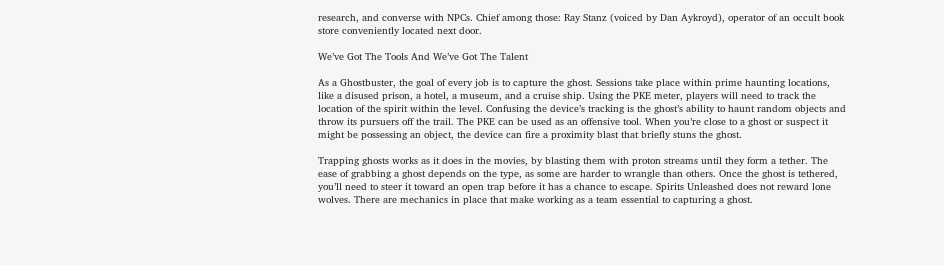research, and converse with NPCs. Chief among those: Ray Stanz (voiced by Dan Aykroyd), operator of an occult book store conveniently located next door.

We’ve Got The Tools And We’ve Got The Talent

As a Ghostbuster, the goal of every job is to capture the ghost. Sessions take place within prime haunting locations, like a disused prison, a hotel, a museum, and a cruise ship. Using the PKE meter, players will need to track the location of the spirit within the level. Confusing the device’s tracking is the ghost’s ability to haunt random objects and throw its pursuers off the trail. The PKE can be used as an offensive tool. When you’re close to a ghost or suspect it might be possessing an object, the device can fire a proximity blast that briefly stuns the ghost.

Trapping ghosts works as it does in the movies, by blasting them with proton streams until they form a tether. The ease of grabbing a ghost depends on the type, as some are harder to wrangle than others. Once the ghost is tethered, you’ll need to steer it toward an open trap before it has a chance to escape. Spirits Unleashed does not reward lone wolves. There are mechanics in place that make working as a team essential to capturing a ghost.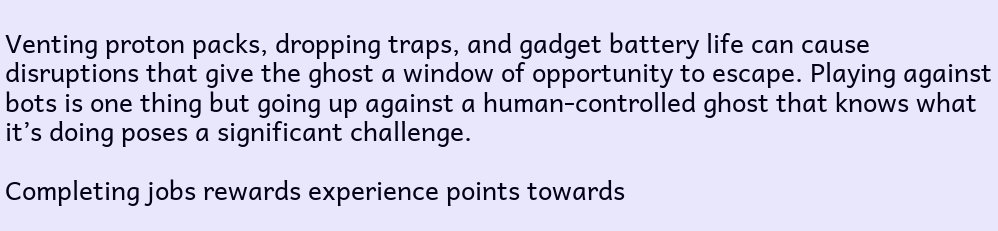Venting proton packs, dropping traps, and gadget battery life can cause disruptions that give the ghost a window of opportunity to escape. Playing against bots is one thing but going up against a human-controlled ghost that knows what it’s doing poses a significant challenge.

Completing jobs rewards experience points towards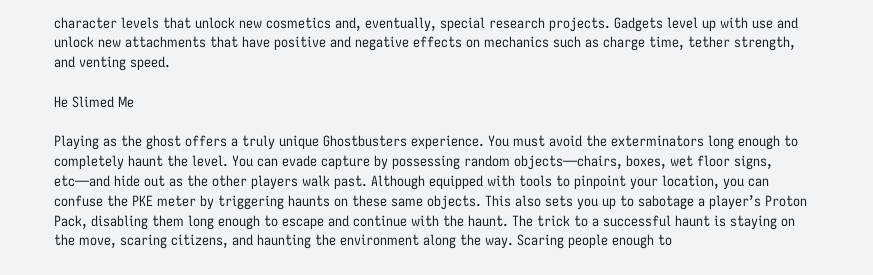character levels that unlock new cosmetics and, eventually, special research projects. Gadgets level up with use and unlock new attachments that have positive and negative effects on mechanics such as charge time, tether strength, and venting speed.

He Slimed Me

Playing as the ghost offers a truly unique Ghostbusters experience. You must avoid the exterminators long enough to completely haunt the level. You can evade capture by possessing random objects—chairs, boxes, wet floor signs, etc—and hide out as the other players walk past. Although equipped with tools to pinpoint your location, you can confuse the PKE meter by triggering haunts on these same objects. This also sets you up to sabotage a player’s Proton Pack, disabling them long enough to escape and continue with the haunt. The trick to a successful haunt is staying on the move, scaring citizens, and haunting the environment along the way. Scaring people enough to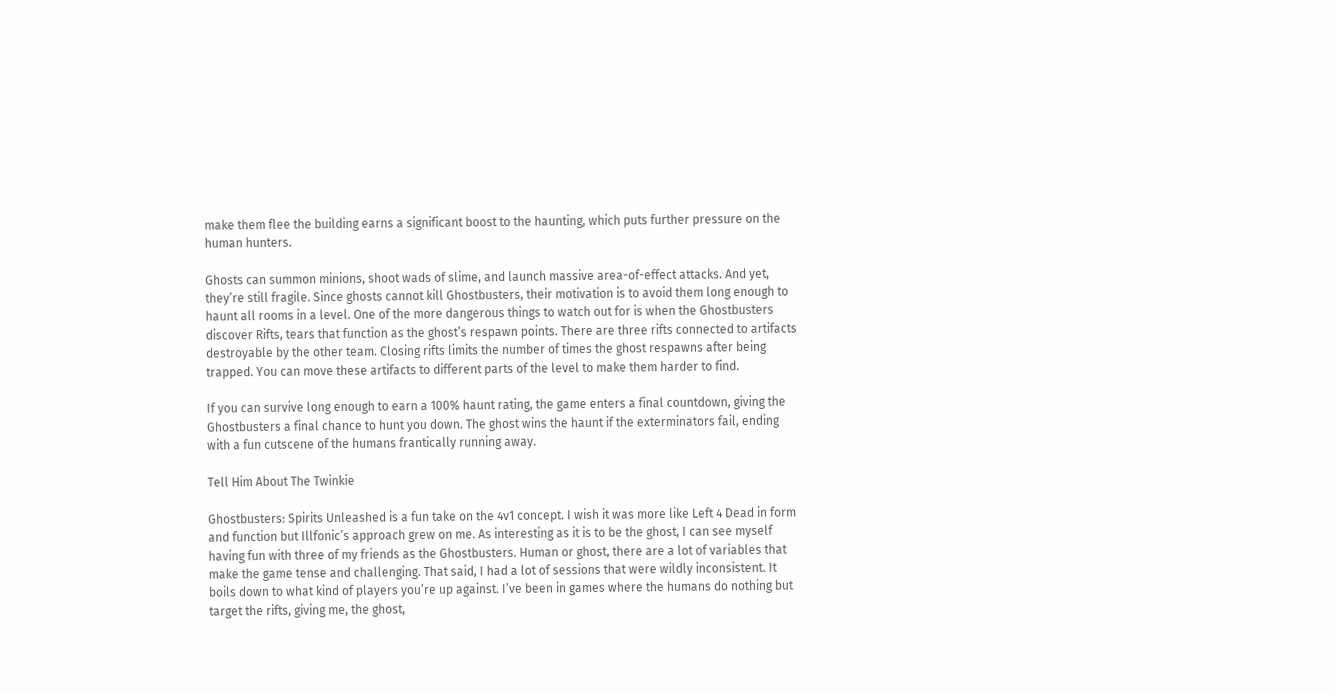make them flee the building earns a significant boost to the haunting, which puts further pressure on the human hunters.

Ghosts can summon minions, shoot wads of slime, and launch massive area-of-effect attacks. And yet, they’re still fragile. Since ghosts cannot kill Ghostbusters, their motivation is to avoid them long enough to haunt all rooms in a level. One of the more dangerous things to watch out for is when the Ghostbusters discover Rifts, tears that function as the ghost’s respawn points. There are three rifts connected to artifacts destroyable by the other team. Closing rifts limits the number of times the ghost respawns after being trapped. You can move these artifacts to different parts of the level to make them harder to find.

If you can survive long enough to earn a 100% haunt rating, the game enters a final countdown, giving the Ghostbusters a final chance to hunt you down. The ghost wins the haunt if the exterminators fail, ending with a fun cutscene of the humans frantically running away.

Tell Him About The Twinkie

Ghostbusters: Spirits Unleashed is a fun take on the 4v1 concept. I wish it was more like Left 4 Dead in form and function but Illfonic’s approach grew on me. As interesting as it is to be the ghost, I can see myself having fun with three of my friends as the Ghostbusters. Human or ghost, there are a lot of variables that make the game tense and challenging. That said, I had a lot of sessions that were wildly inconsistent. It boils down to what kind of players you’re up against. I’ve been in games where the humans do nothing but target the rifts, giving me, the ghost,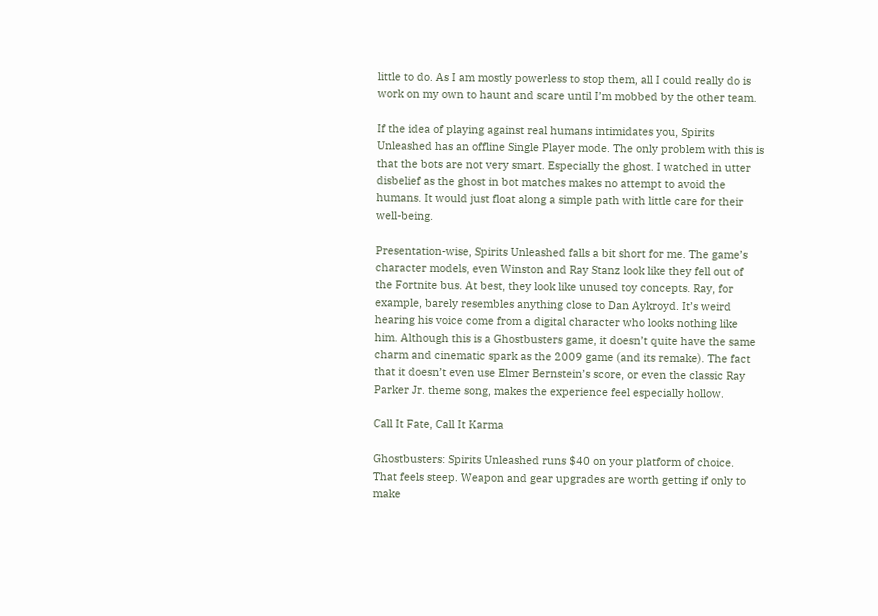little to do. As I am mostly powerless to stop them, all I could really do is work on my own to haunt and scare until I’m mobbed by the other team.

If the idea of playing against real humans intimidates you, Spirits Unleashed has an offline Single Player mode. The only problem with this is that the bots are not very smart. Especially the ghost. I watched in utter disbelief as the ghost in bot matches makes no attempt to avoid the humans. It would just float along a simple path with little care for their well-being.

Presentation-wise, Spirits Unleashed falls a bit short for me. The game’s character models, even Winston and Ray Stanz look like they fell out of the Fortnite bus. At best, they look like unused toy concepts. Ray, for example, barely resembles anything close to Dan Aykroyd. It’s weird hearing his voice come from a digital character who looks nothing like him. Although this is a Ghostbusters game, it doesn’t quite have the same charm and cinematic spark as the 2009 game (and its remake). The fact that it doesn’t even use Elmer Bernstein’s score, or even the classic Ray Parker Jr. theme song, makes the experience feel especially hollow.

Call It Fate, Call It Karma

Ghostbusters: Spirits Unleashed runs $40 on your platform of choice. That feels steep. Weapon and gear upgrades are worth getting if only to make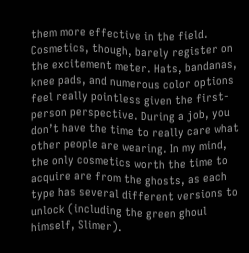them more effective in the field. Cosmetics, though, barely register on the excitement meter. Hats, bandanas, knee pads, and numerous color options feel really pointless given the first-person perspective. During a job, you don’t have the time to really care what other people are wearing. In my mind, the only cosmetics worth the time to acquire are from the ghosts, as each type has several different versions to unlock (including the green ghoul himself, Slimer).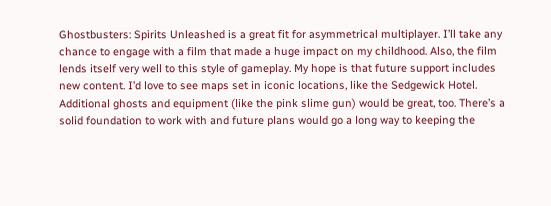Ghostbusters: Spirits Unleashed is a great fit for asymmetrical multiplayer. I’ll take any chance to engage with a film that made a huge impact on my childhood. Also, the film lends itself very well to this style of gameplay. My hope is that future support includes new content. I’d love to see maps set in iconic locations, like the Sedgewick Hotel. Additional ghosts and equipment (like the pink slime gun) would be great, too. There’s a solid foundation to work with and future plans would go a long way to keeping the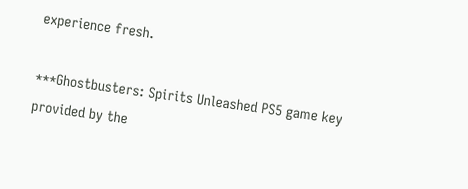experience fresh.

***Ghostbusters: Spirits Unleashed PS5 game key provided by the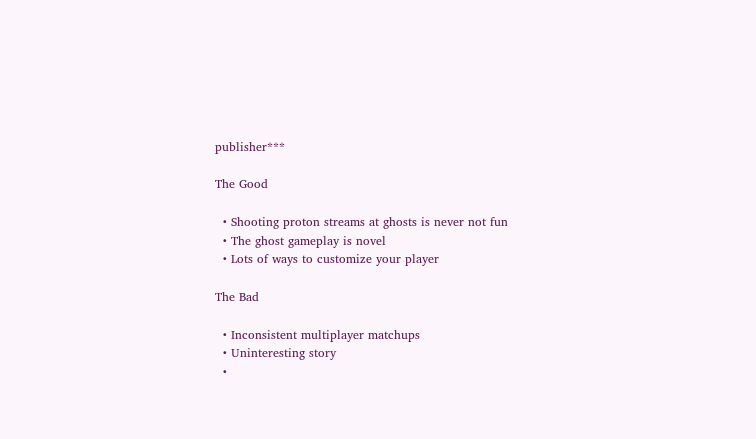publisher***

The Good

  • Shooting proton streams at ghosts is never not fun
  • The ghost gameplay is novel
  • Lots of ways to customize your player

The Bad

  • Inconsistent multiplayer matchups
  • Uninteresting story
  •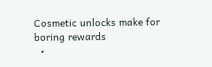Cosmetic unlocks make for boring rewards
  •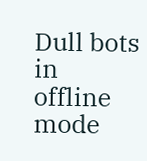Dull bots in offline mode